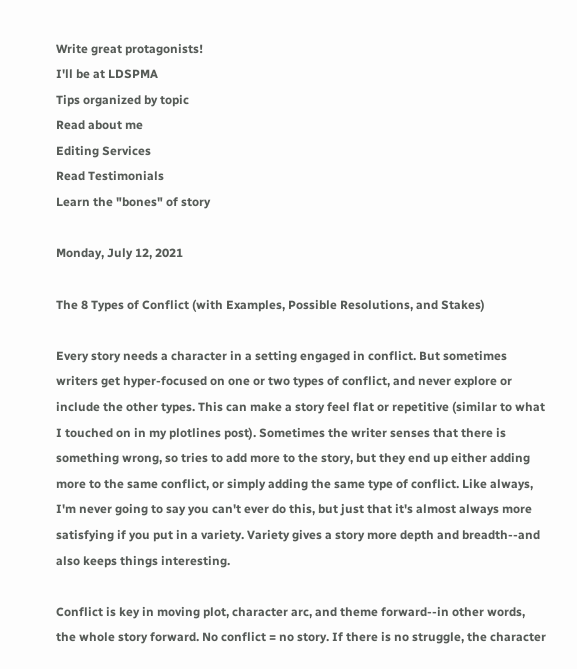Write great protagonists!
I'll be at LDSPMA
Tips organized by topic
Read about me
Editing Services
Read Testimonials
Learn the "bones" of story

Monday, July 12, 2021

The 8 Types of Conflict (with Examples, Possible Resolutions, and Stakes)

Every story needs a character in a setting engaged in conflict. But sometimes writers get hyper-focused on one or two types of conflict, and never explore or include the other types. This can make a story feel flat or repetitive (similar to what I touched on in my plotlines post). Sometimes the writer senses that there is something wrong, so tries to add more to the story, but they end up either adding more to the same conflict, or simply adding the same type of conflict. Like always, I'm never going to say you can't ever do this, but just that it's almost always more satisfying if you put in a variety. Variety gives a story more depth and breadth--and also keeps things interesting.

Conflict is key in moving plot, character arc, and theme forward--in other words, the whole story forward. No conflict = no story. If there is no struggle, the character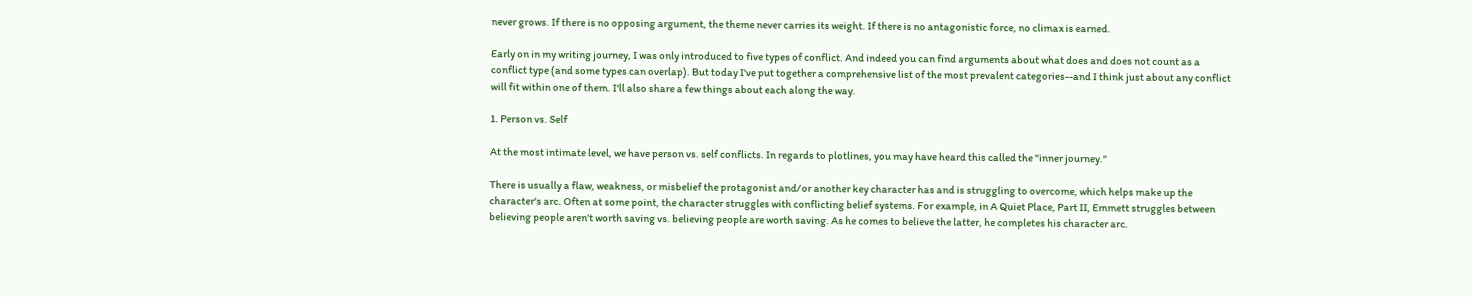never grows. If there is no opposing argument, the theme never carries its weight. If there is no antagonistic force, no climax is earned.

Early on in my writing journey, I was only introduced to five types of conflict. And indeed you can find arguments about what does and does not count as a conflict type (and some types can overlap). But today I've put together a comprehensive list of the most prevalent categories--and I think just about any conflict will fit within one of them. I'll also share a few things about each along the way.

1. Person vs. Self

At the most intimate level, we have person vs. self conflicts. In regards to plotlines, you may have heard this called the "inner journey."

There is usually a flaw, weakness, or misbelief the protagonist and/or another key character has and is struggling to overcome, which helps make up the character's arc. Often at some point, the character struggles with conflicting belief systems. For example, in A Quiet Place, Part II, Emmett struggles between believing people aren't worth saving vs. believing people are worth saving. As he comes to believe the latter, he completes his character arc.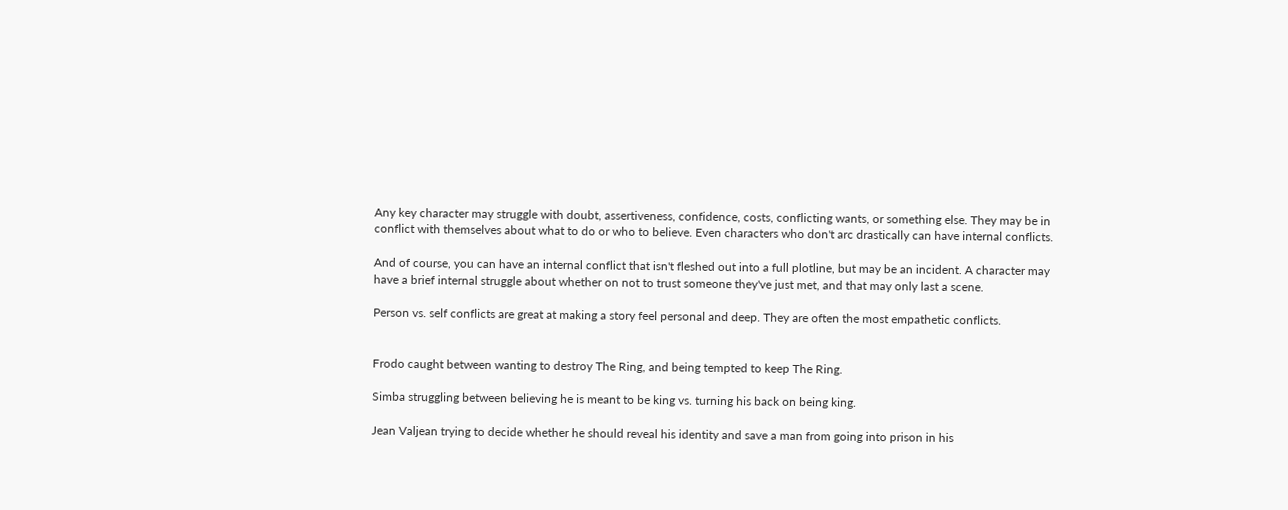Any key character may struggle with doubt, assertiveness, confidence, costs, conflicting wants, or something else. They may be in conflict with themselves about what to do or who to believe. Even characters who don't arc drastically can have internal conflicts.

And of course, you can have an internal conflict that isn't fleshed out into a full plotline, but may be an incident. A character may have a brief internal struggle about whether on not to trust someone they've just met, and that may only last a scene.

Person vs. self conflicts are great at making a story feel personal and deep. They are often the most empathetic conflicts.


Frodo caught between wanting to destroy The Ring, and being tempted to keep The Ring.

Simba struggling between believing he is meant to be king vs. turning his back on being king.

Jean Valjean trying to decide whether he should reveal his identity and save a man from going into prison in his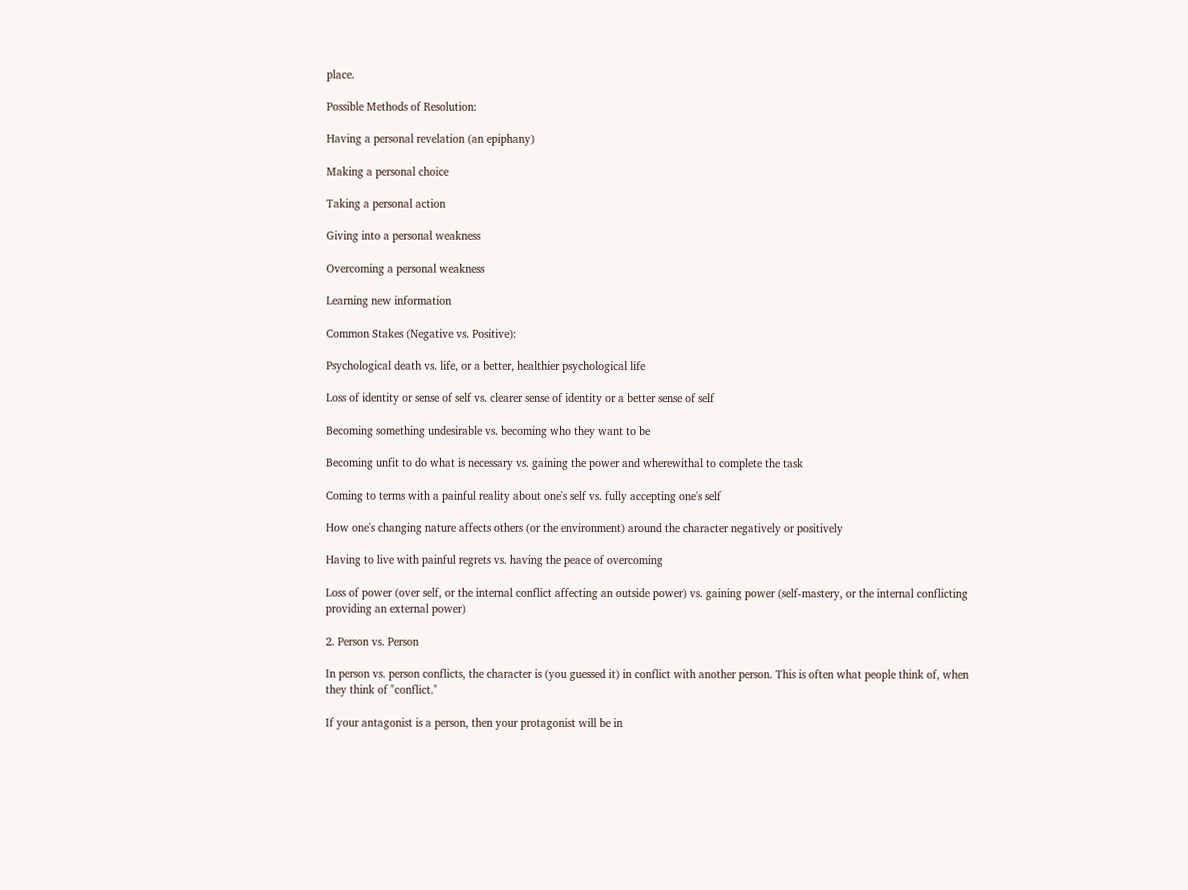place.

Possible Methods of Resolution:

Having a personal revelation (an epiphany)

Making a personal choice

Taking a personal action

Giving into a personal weakness

Overcoming a personal weakness

Learning new information

Common Stakes (Negative vs. Positive):

Psychological death vs. life, or a better, healthier psychological life

Loss of identity or sense of self vs. clearer sense of identity or a better sense of self

Becoming something undesirable vs. becoming who they want to be

Becoming unfit to do what is necessary vs. gaining the power and wherewithal to complete the task

Coming to terms with a painful reality about one's self vs. fully accepting one's self

How one's changing nature affects others (or the environment) around the character negatively or positively

Having to live with painful regrets vs. having the peace of overcoming

Loss of power (over self, or the internal conflict affecting an outside power) vs. gaining power (self-mastery, or the internal conflicting providing an external power)

2. Person vs. Person

In person vs. person conflicts, the character is (you guessed it) in conflict with another person. This is often what people think of, when they think of "conflict."

If your antagonist is a person, then your protagonist will be in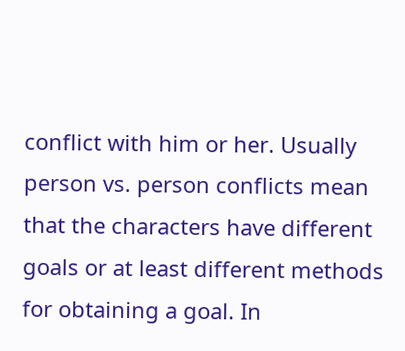conflict with him or her. Usually person vs. person conflicts mean that the characters have different goals or at least different methods for obtaining a goal. In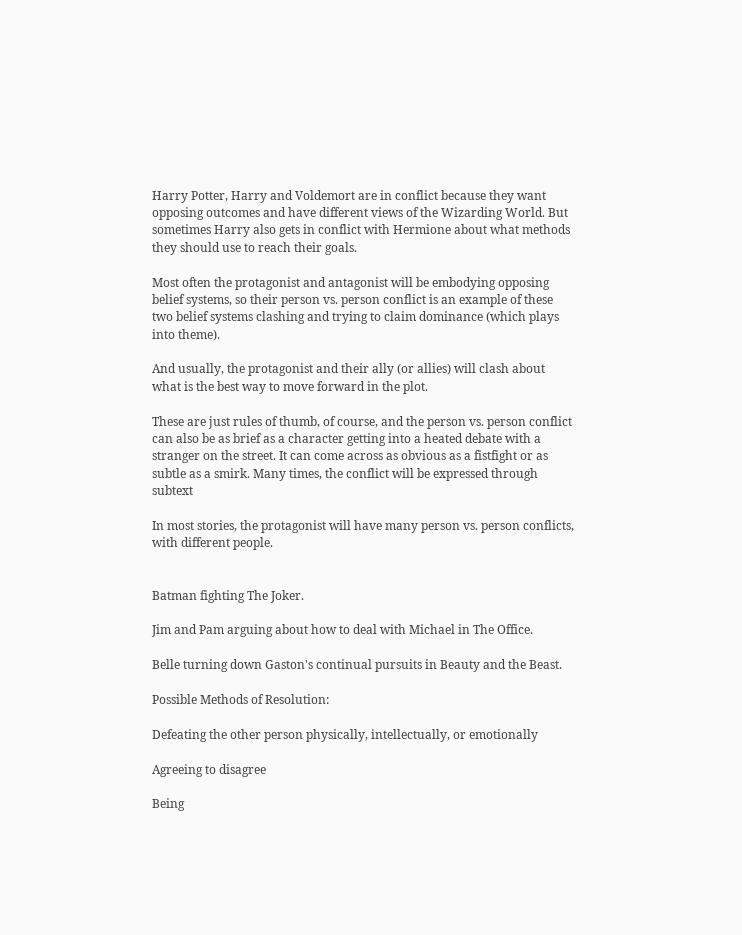Harry Potter, Harry and Voldemort are in conflict because they want opposing outcomes and have different views of the Wizarding World. But sometimes Harry also gets in conflict with Hermione about what methods they should use to reach their goals.

Most often the protagonist and antagonist will be embodying opposing belief systems, so their person vs. person conflict is an example of these two belief systems clashing and trying to claim dominance (which plays into theme).

And usually, the protagonist and their ally (or allies) will clash about what is the best way to move forward in the plot.

These are just rules of thumb, of course, and the person vs. person conflict can also be as brief as a character getting into a heated debate with a stranger on the street. It can come across as obvious as a fistfight or as subtle as a smirk. Many times, the conflict will be expressed through subtext

In most stories, the protagonist will have many person vs. person conflicts, with different people.


Batman fighting The Joker.

Jim and Pam arguing about how to deal with Michael in The Office.

Belle turning down Gaston's continual pursuits in Beauty and the Beast.

Possible Methods of Resolution:

Defeating the other person physically, intellectually, or emotionally

Agreeing to disagree

Being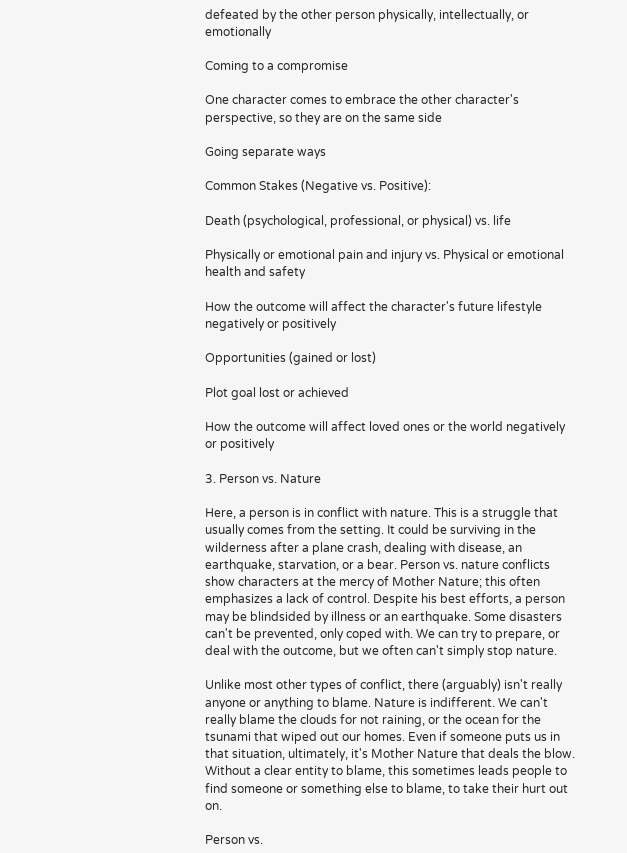defeated by the other person physically, intellectually, or emotionally

Coming to a compromise

One character comes to embrace the other character's perspective, so they are on the same side

Going separate ways

Common Stakes (Negative vs. Positive):

Death (psychological, professional, or physical) vs. life

Physically or emotional pain and injury vs. Physical or emotional health and safety

How the outcome will affect the character's future lifestyle negatively or positively

Opportunities (gained or lost)

Plot goal lost or achieved

How the outcome will affect loved ones or the world negatively or positively

3. Person vs. Nature

Here, a person is in conflict with nature. This is a struggle that usually comes from the setting. It could be surviving in the wilderness after a plane crash, dealing with disease, an earthquake, starvation, or a bear. Person vs. nature conflicts show characters at the mercy of Mother Nature; this often emphasizes a lack of control. Despite his best efforts, a person may be blindsided by illness or an earthquake. Some disasters can't be prevented, only coped with. We can try to prepare, or deal with the outcome, but we often can't simply stop nature.

Unlike most other types of conflict, there (arguably) isn't really anyone or anything to blame. Nature is indifferent. We can't really blame the clouds for not raining, or the ocean for the tsunami that wiped out our homes. Even if someone puts us in that situation, ultimately, it's Mother Nature that deals the blow. Without a clear entity to blame, this sometimes leads people to find someone or something else to blame, to take their hurt out on.

Person vs.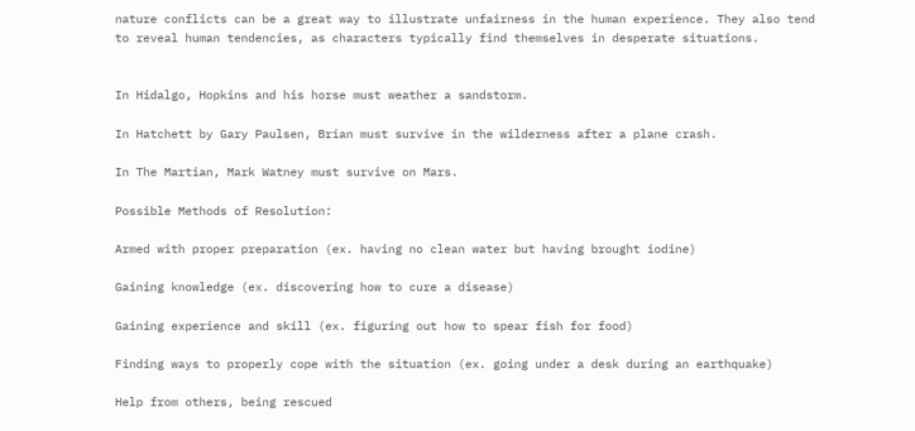nature conflicts can be a great way to illustrate unfairness in the human experience. They also tend to reveal human tendencies, as characters typically find themselves in desperate situations.


In Hidalgo, Hopkins and his horse must weather a sandstorm.

In Hatchett by Gary Paulsen, Brian must survive in the wilderness after a plane crash.

In The Martian, Mark Watney must survive on Mars.

Possible Methods of Resolution:

Armed with proper preparation (ex. having no clean water but having brought iodine)

Gaining knowledge (ex. discovering how to cure a disease)

Gaining experience and skill (ex. figuring out how to spear fish for food)

Finding ways to properly cope with the situation (ex. going under a desk during an earthquake)

Help from others, being rescued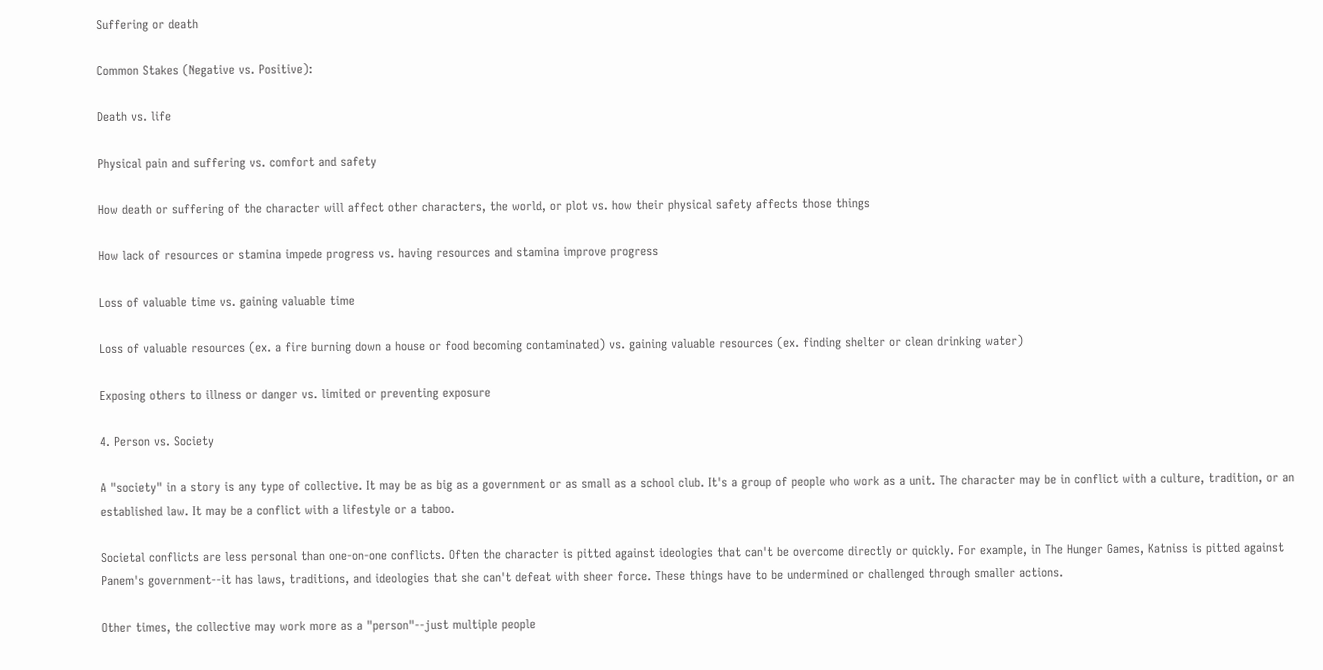Suffering or death

Common Stakes (Negative vs. Positive):

Death vs. life

Physical pain and suffering vs. comfort and safety

How death or suffering of the character will affect other characters, the world, or plot vs. how their physical safety affects those things

How lack of resources or stamina impede progress vs. having resources and stamina improve progress

Loss of valuable time vs. gaining valuable time

Loss of valuable resources (ex. a fire burning down a house or food becoming contaminated) vs. gaining valuable resources (ex. finding shelter or clean drinking water)

Exposing others to illness or danger vs. limited or preventing exposure

4. Person vs. Society

A "society" in a story is any type of collective. It may be as big as a government or as small as a school club. It's a group of people who work as a unit. The character may be in conflict with a culture, tradition, or an established law. It may be a conflict with a lifestyle or a taboo.

Societal conflicts are less personal than one-on-one conflicts. Often the character is pitted against ideologies that can't be overcome directly or quickly. For example, in The Hunger Games, Katniss is pitted against Panem's government--it has laws, traditions, and ideologies that she can't defeat with sheer force. These things have to be undermined or challenged through smaller actions.

Other times, the collective may work more as a "person"--just multiple people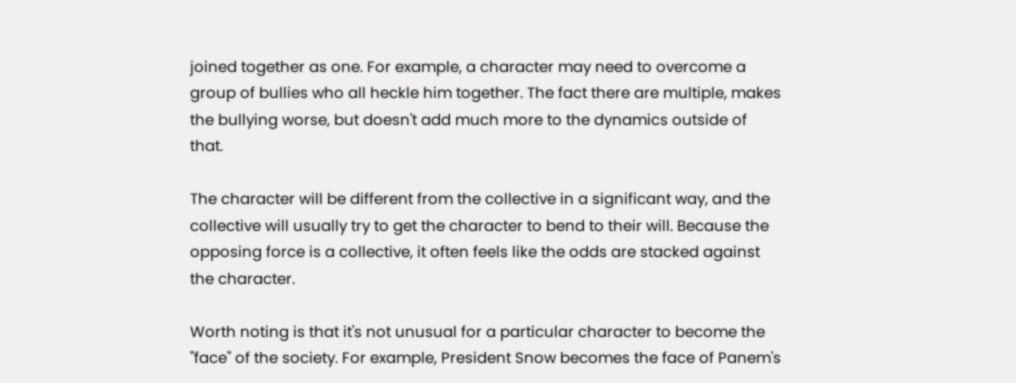joined together as one. For example, a character may need to overcome a group of bullies who all heckle him together. The fact there are multiple, makes the bullying worse, but doesn't add much more to the dynamics outside of that.

The character will be different from the collective in a significant way, and the collective will usually try to get the character to bend to their will. Because the opposing force is a collective, it often feels like the odds are stacked against the character.

Worth noting is that it's not unusual for a particular character to become the "face" of the society. For example, President Snow becomes the face of Panem's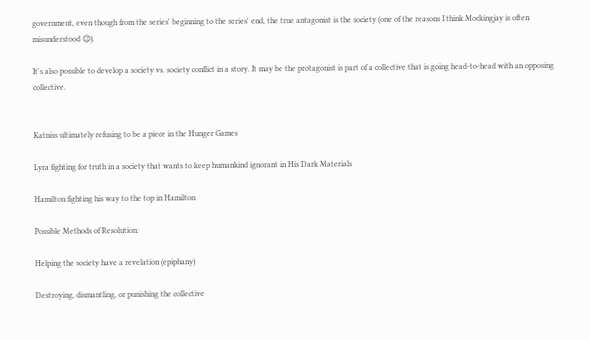government, even though from the series' beginning to the series' end, the true antagonist is the society (one of the reasons I think Mockingjay is often misunderstood 😉).

It's also possible to develop a society vs. society conflict in a story. It may be the protagonist is part of a collective that is going head-to-head with an opposing collective.


Katniss ultimately refusing to be a piece in the Hunger Games

Lyra fighting for truth in a society that wants to keep humankind ignorant in His Dark Materials

Hamilton fighting his way to the top in Hamilton

Possible Methods of Resolution:

Helping the society have a revelation (epiphany)

Destroying, dismantling, or punishing the collective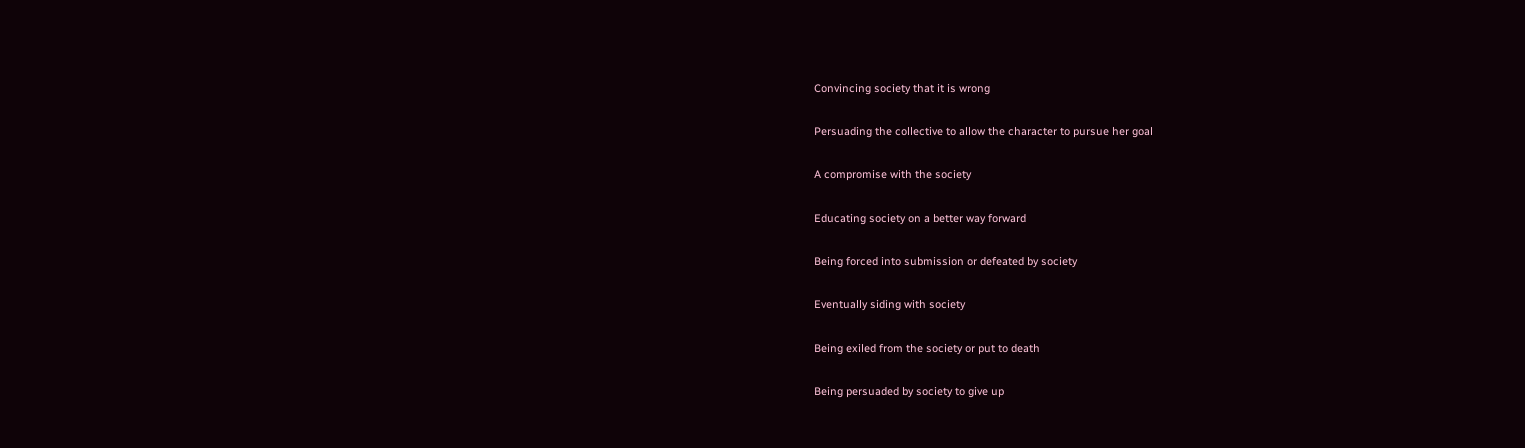Convincing society that it is wrong

Persuading the collective to allow the character to pursue her goal

A compromise with the society

Educating society on a better way forward

Being forced into submission or defeated by society

Eventually siding with society

Being exiled from the society or put to death

Being persuaded by society to give up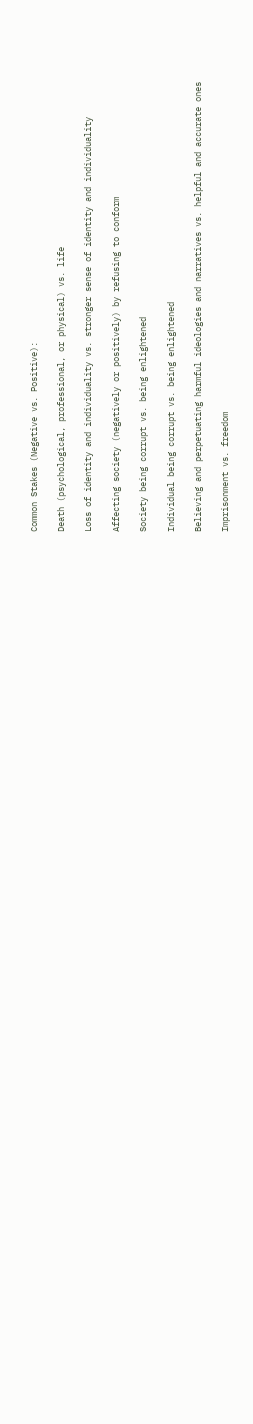Common Stakes (Negative vs. Positive):

Death (psychological, professional, or physical) vs. life

Loss of identity and individuality vs. stronger sense of identity and individuality

Affecting society (negatively or positively) by refusing to conform

Society being corrupt vs. being enlightened

Individual being corrupt vs. being enlightened

Believing and perpetuating harmful ideologies and narratives vs. helpful and accurate ones

Imprisonment vs. freedom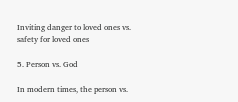Inviting danger to loved ones vs. safety for loved ones

5. Person vs. God

In modern times, the person vs.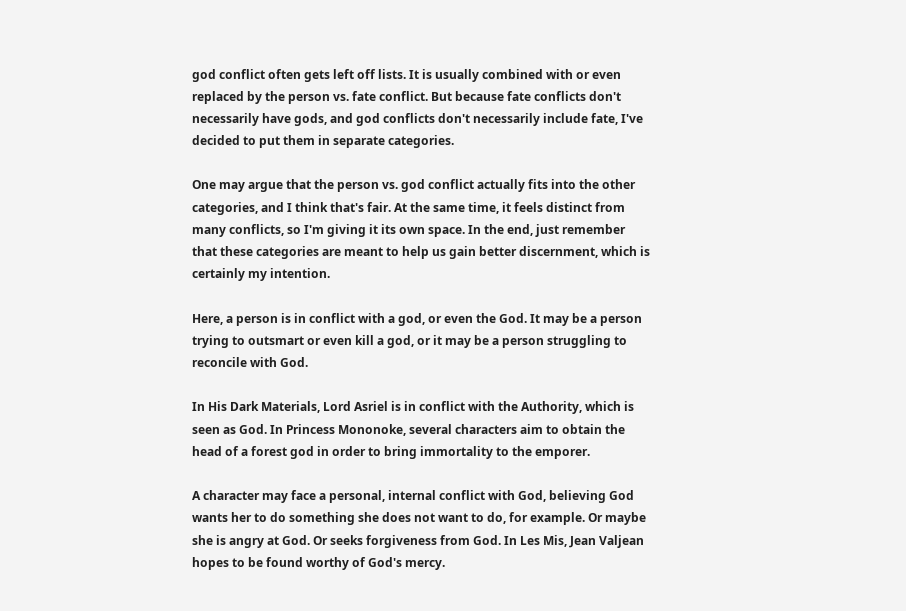god conflict often gets left off lists. It is usually combined with or even replaced by the person vs. fate conflict. But because fate conflicts don't necessarily have gods, and god conflicts don't necessarily include fate, I've decided to put them in separate categories.

One may argue that the person vs. god conflict actually fits into the other categories, and I think that's fair. At the same time, it feels distinct from many conflicts, so I'm giving it its own space. In the end, just remember that these categories are meant to help us gain better discernment, which is certainly my intention.

Here, a person is in conflict with a god, or even the God. It may be a person trying to outsmart or even kill a god, or it may be a person struggling to reconcile with God.

In His Dark Materials, Lord Asriel is in conflict with the Authority, which is seen as God. In Princess Mononoke, several characters aim to obtain the head of a forest god in order to bring immortality to the emporer.

A character may face a personal, internal conflict with God, believing God wants her to do something she does not want to do, for example. Or maybe she is angry at God. Or seeks forgiveness from God. In Les Mis, Jean Valjean hopes to be found worthy of God's mercy.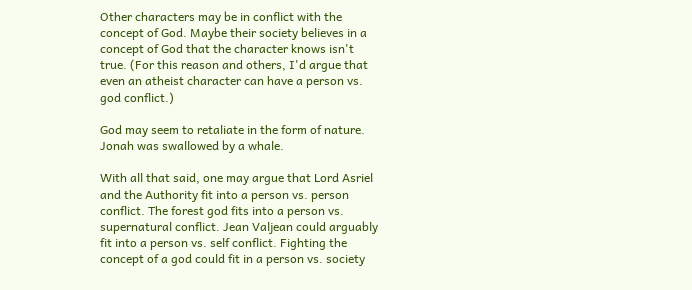Other characters may be in conflict with the concept of God. Maybe their society believes in a concept of God that the character knows isn't true. (For this reason and others, I'd argue that even an atheist character can have a person vs. god conflict.)

God may seem to retaliate in the form of nature. Jonah was swallowed by a whale.

With all that said, one may argue that Lord Asriel and the Authority fit into a person vs. person conflict. The forest god fits into a person vs. supernatural conflict. Jean Valjean could arguably fit into a person vs. self conflict. Fighting the concept of a god could fit in a person vs. society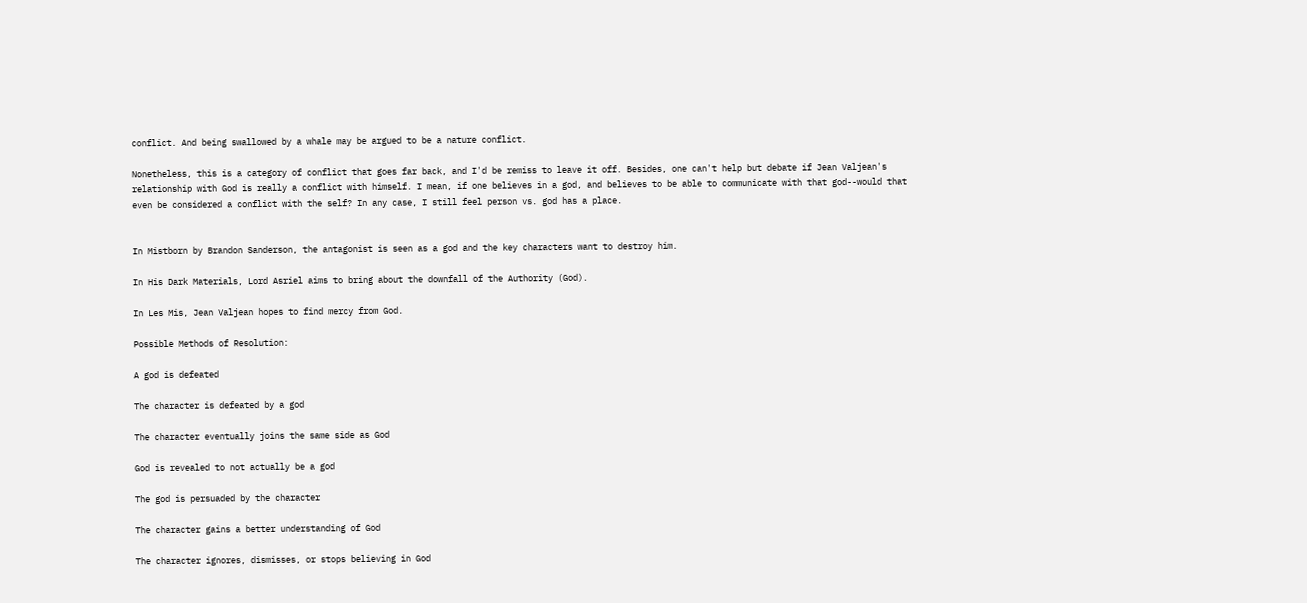conflict. And being swallowed by a whale may be argued to be a nature conflict.

Nonetheless, this is a category of conflict that goes far back, and I'd be remiss to leave it off. Besides, one can't help but debate if Jean Valjean's relationship with God is really a conflict with himself. I mean, if one believes in a god, and believes to be able to communicate with that god--would that even be considered a conflict with the self? In any case, I still feel person vs. god has a place.


In Mistborn by Brandon Sanderson, the antagonist is seen as a god and the key characters want to destroy him.

In His Dark Materials, Lord Asriel aims to bring about the downfall of the Authority (God).

In Les Mis, Jean Valjean hopes to find mercy from God.

Possible Methods of Resolution:

A god is defeated

The character is defeated by a god

The character eventually joins the same side as God

God is revealed to not actually be a god

The god is persuaded by the character

The character gains a better understanding of God

The character ignores, dismisses, or stops believing in God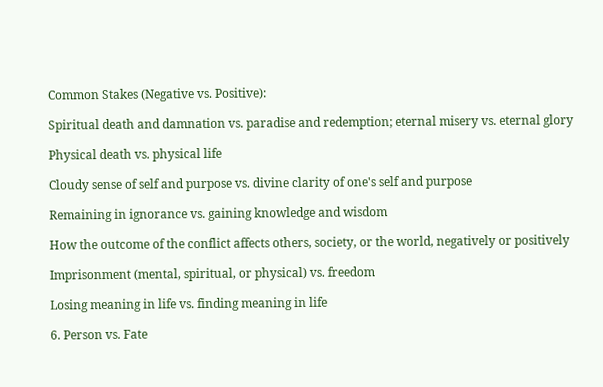Common Stakes (Negative vs. Positive):

Spiritual death and damnation vs. paradise and redemption; eternal misery vs. eternal glory

Physical death vs. physical life

Cloudy sense of self and purpose vs. divine clarity of one's self and purpose

Remaining in ignorance vs. gaining knowledge and wisdom

How the outcome of the conflict affects others, society, or the world, negatively or positively

Imprisonment (mental, spiritual, or physical) vs. freedom

Losing meaning in life vs. finding meaning in life

6. Person vs. Fate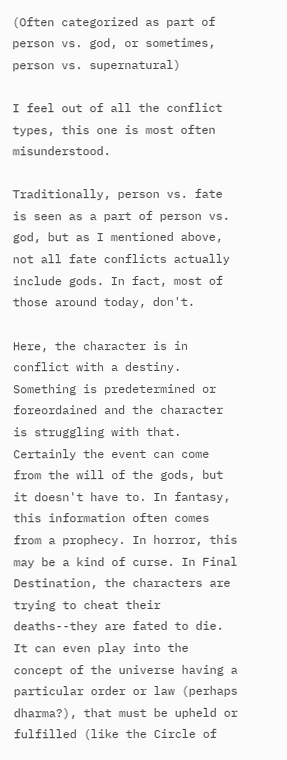(Often categorized as part of person vs. god, or sometimes, person vs. supernatural)

I feel out of all the conflict types, this one is most often misunderstood.

Traditionally, person vs. fate is seen as a part of person vs. god, but as I mentioned above, not all fate conflicts actually include gods. In fact, most of those around today, don't.

Here, the character is in conflict with a destiny. Something is predetermined or foreordained and the character is struggling with that. Certainly the event can come from the will of the gods, but it doesn't have to. In fantasy, this information often comes from a prophecy. In horror, this may be a kind of curse. In Final Destination, the characters are trying to cheat their deaths--they are fated to die. It can even play into the concept of the universe having a particular order or law (perhaps dharma?), that must be upheld or fulfilled (like the Circle of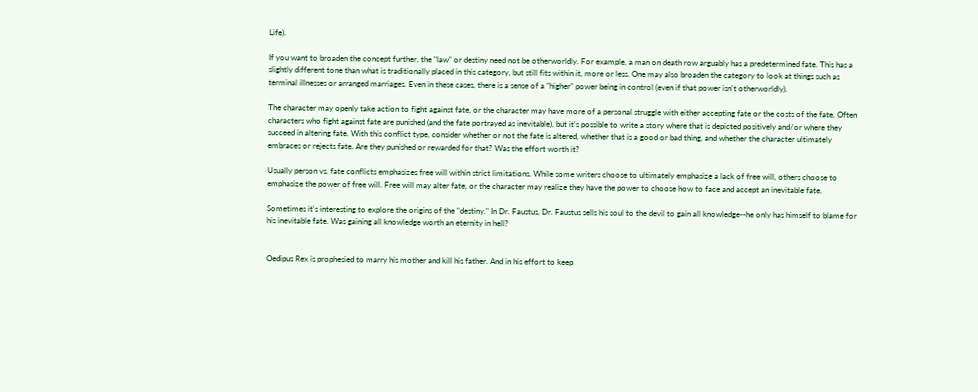Life).

If you want to broaden the concept further, the "law" or destiny need not be otherworldly. For example, a man on death row arguably has a predetermined fate. This has a slightly different tone than what is traditionally placed in this category, but still fits within it, more or less. One may also broaden the category to look at things such as terminal illnesses or arranged marriages. Even in these cases, there is a sense of a "higher" power being in control (even if that power isn't otherworldly).

The character may openly take action to fight against fate, or the character may have more of a personal struggle with either accepting fate or the costs of the fate. Often characters who fight against fate are punished (and the fate portrayed as inevitable), but it's possible to write a story where that is depicted positively and/or where they succeed in altering fate. With this conflict type, consider whether or not the fate is altered, whether that is a good or bad thing, and whether the character ultimately embraces or rejects fate. Are they punished or rewarded for that? Was the effort worth it?

Usually person vs. fate conflicts emphasizes free will within strict limitations. While some writers choose to ultimately emphasize a lack of free will, others choose to emphasize the power of free will. Free will may alter fate, or the character may realize they have the power to choose how to face and accept an inevitable fate.

Sometimes it's interesting to explore the origins of the "destiny." In Dr. Faustus, Dr. Faustus sells his soul to the devil to gain all knowledge--he only has himself to blame for his inevitable fate. Was gaining all knowledge worth an eternity in hell?


Oedipus Rex is prophesied to marry his mother and kill his father. And in his effort to keep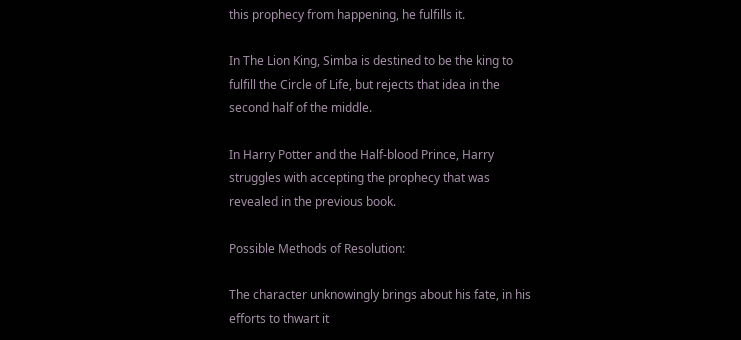this prophecy from happening, he fulfills it.

In The Lion King, Simba is destined to be the king to fulfill the Circle of Life, but rejects that idea in the second half of the middle.

In Harry Potter and the Half-blood Prince, Harry struggles with accepting the prophecy that was revealed in the previous book.

Possible Methods of Resolution:

The character unknowingly brings about his fate, in his efforts to thwart it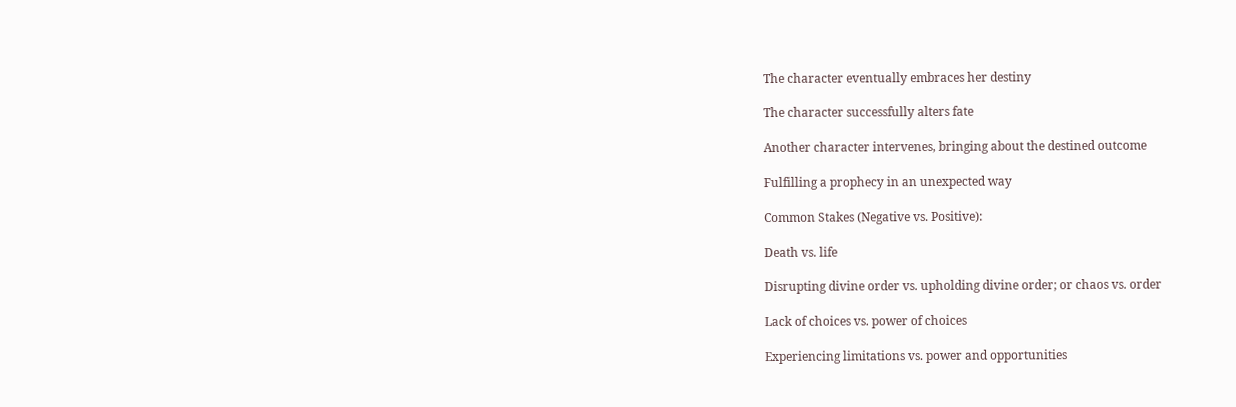The character eventually embraces her destiny

The character successfully alters fate

Another character intervenes, bringing about the destined outcome

Fulfilling a prophecy in an unexpected way

Common Stakes (Negative vs. Positive):

Death vs. life

Disrupting divine order vs. upholding divine order; or chaos vs. order

Lack of choices vs. power of choices

Experiencing limitations vs. power and opportunities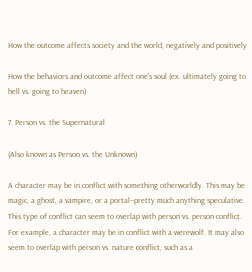How the outcome affects society and the world, negatively and positively

How the behaviors and outcome affect one's soul (ex. ultimately going to hell vs. going to heaven)

7. Person vs. the Supernatural

(Also known as Person vs. the Unknown)

A character may be in conflict with something otherworldly. This may be magic, a ghost, a vampire, or a portal--pretty much anything speculative. This type of conflict can seem to overlap with person vs. person conflict. For example, a character may be in conflict with a werewolf. It may also seem to overlap with person vs. nature conflict, such as a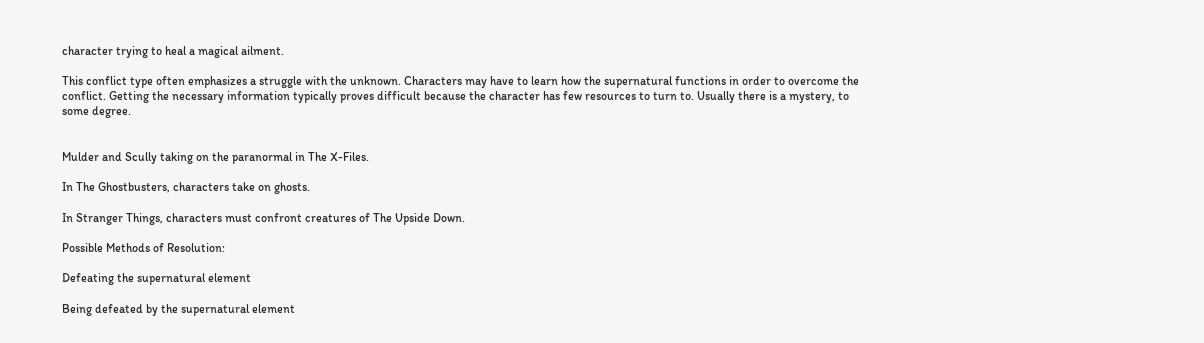character trying to heal a magical ailment.

This conflict type often emphasizes a struggle with the unknown. Characters may have to learn how the supernatural functions in order to overcome the conflict. Getting the necessary information typically proves difficult because the character has few resources to turn to. Usually there is a mystery, to some degree.


Mulder and Scully taking on the paranormal in The X-Files.

In The Ghostbusters, characters take on ghosts.

In Stranger Things, characters must confront creatures of The Upside Down.

Possible Methods of Resolution:

Defeating the supernatural element

Being defeated by the supernatural element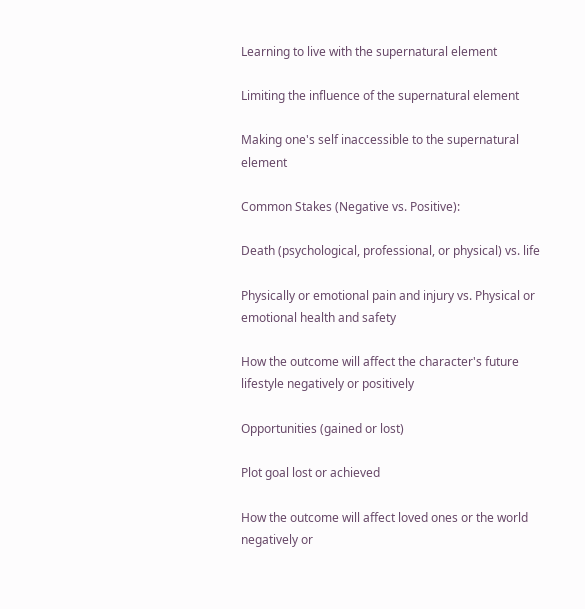Learning to live with the supernatural element

Limiting the influence of the supernatural element

Making one's self inaccessible to the supernatural element

Common Stakes (Negative vs. Positive):

Death (psychological, professional, or physical) vs. life

Physically or emotional pain and injury vs. Physical or emotional health and safety

How the outcome will affect the character's future lifestyle negatively or positively

Opportunities (gained or lost)

Plot goal lost or achieved

How the outcome will affect loved ones or the world negatively or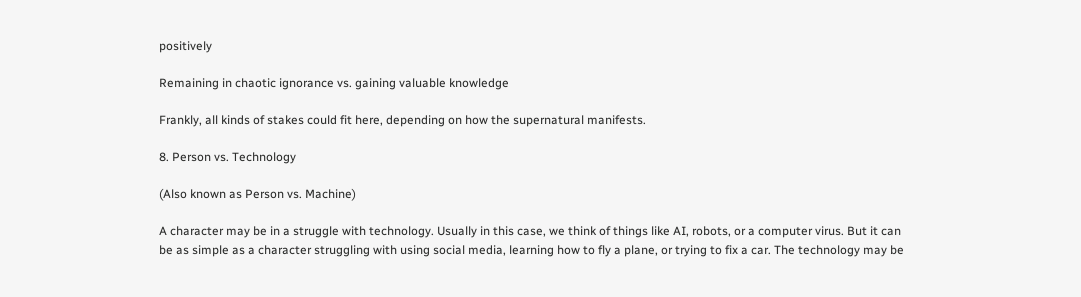positively

Remaining in chaotic ignorance vs. gaining valuable knowledge

Frankly, all kinds of stakes could fit here, depending on how the supernatural manifests.

8. Person vs. Technology

(Also known as Person vs. Machine)

A character may be in a struggle with technology. Usually in this case, we think of things like AI, robots, or a computer virus. But it can be as simple as a character struggling with using social media, learning how to fly a plane, or trying to fix a car. The technology may be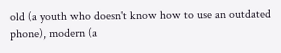old (a youth who doesn't know how to use an outdated phone), modern (a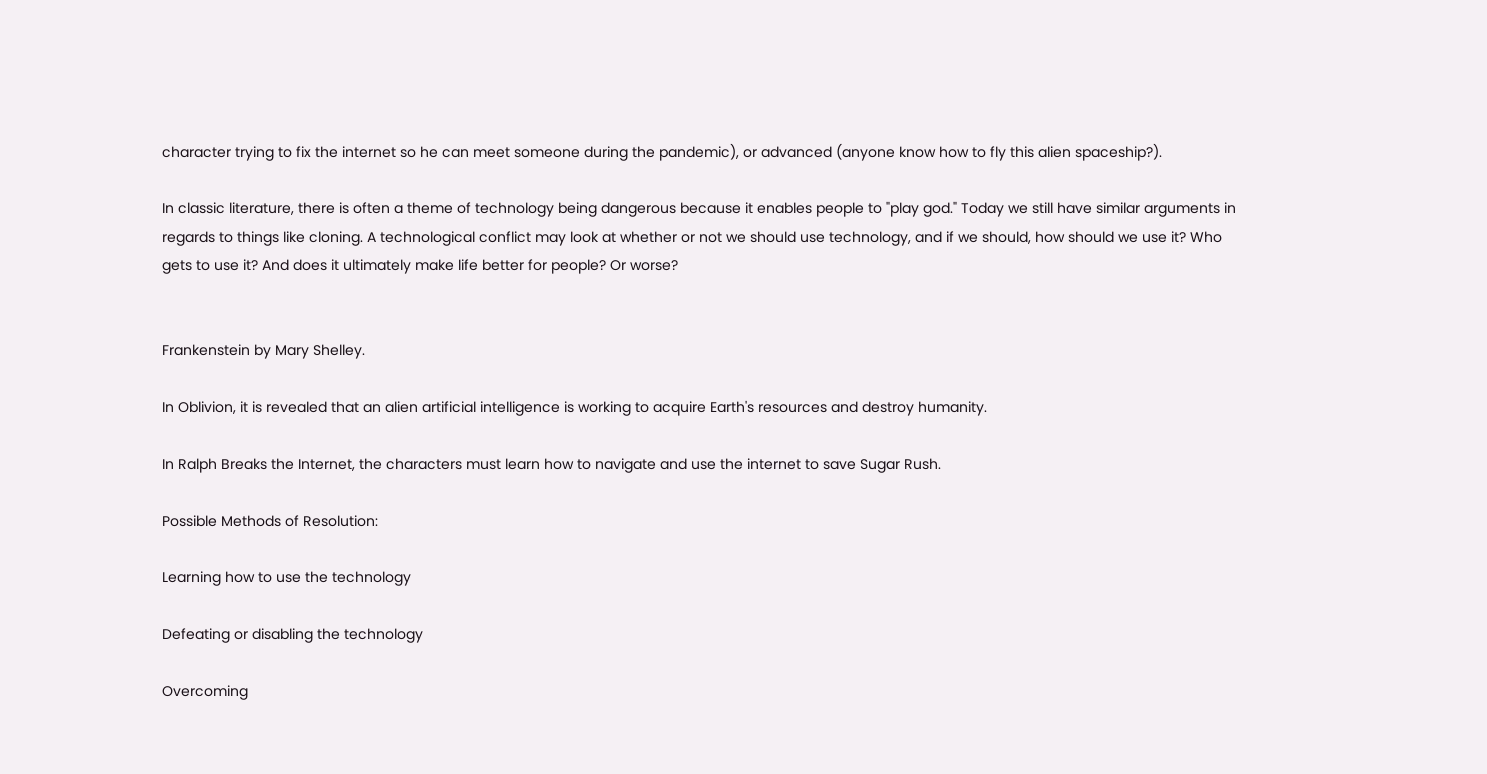character trying to fix the internet so he can meet someone during the pandemic), or advanced (anyone know how to fly this alien spaceship?).

In classic literature, there is often a theme of technology being dangerous because it enables people to "play god." Today we still have similar arguments in regards to things like cloning. A technological conflict may look at whether or not we should use technology, and if we should, how should we use it? Who gets to use it? And does it ultimately make life better for people? Or worse?


Frankenstein by Mary Shelley.

In Oblivion, it is revealed that an alien artificial intelligence is working to acquire Earth's resources and destroy humanity.

In Ralph Breaks the Internet, the characters must learn how to navigate and use the internet to save Sugar Rush.

Possible Methods of Resolution:

Learning how to use the technology

Defeating or disabling the technology

Overcoming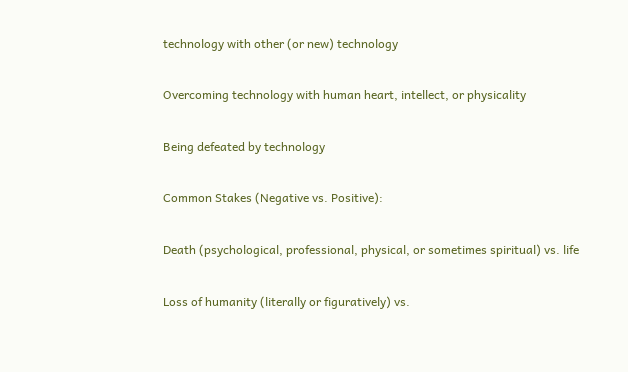technology with other (or new) technology

Overcoming technology with human heart, intellect, or physicality

Being defeated by technology

Common Stakes (Negative vs. Positive):

Death (psychological, professional, physical, or sometimes spiritual) vs. life

Loss of humanity (literally or figuratively) vs.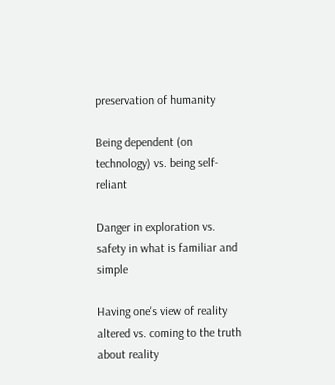preservation of humanity

Being dependent (on technology) vs. being self-reliant

Danger in exploration vs. safety in what is familiar and simple

Having one's view of reality altered vs. coming to the truth about reality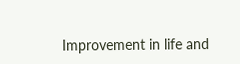Improvement in life and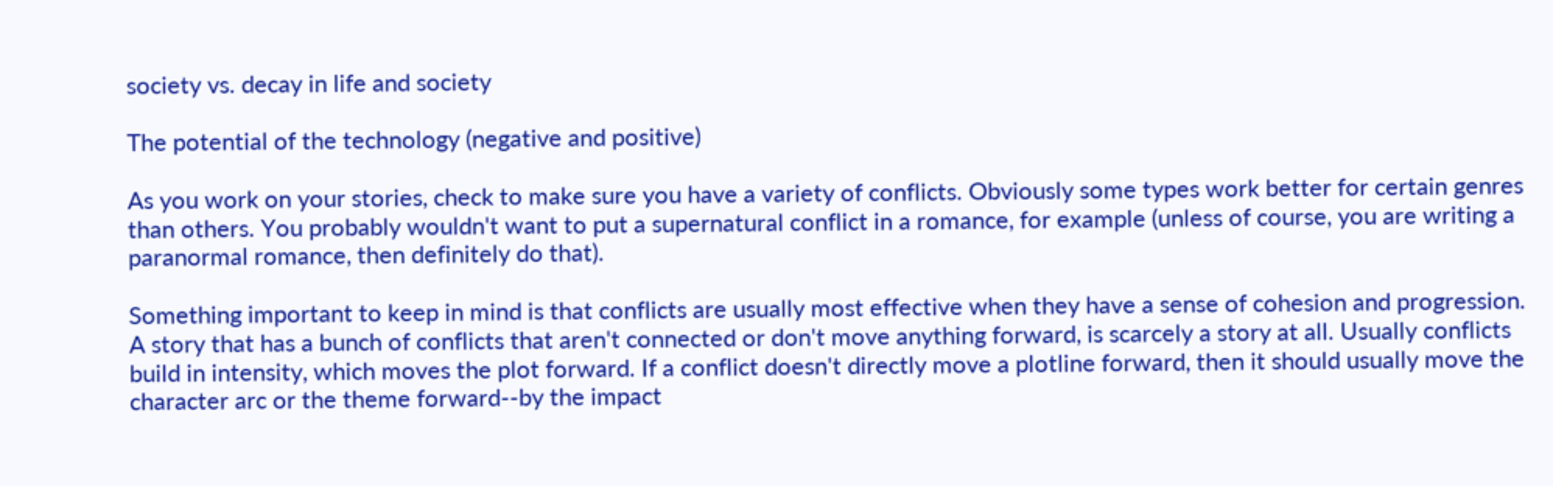society vs. decay in life and society

The potential of the technology (negative and positive)

As you work on your stories, check to make sure you have a variety of conflicts. Obviously some types work better for certain genres than others. You probably wouldn't want to put a supernatural conflict in a romance, for example (unless of course, you are writing a paranormal romance, then definitely do that).

Something important to keep in mind is that conflicts are usually most effective when they have a sense of cohesion and progression. A story that has a bunch of conflicts that aren't connected or don't move anything forward, is scarcely a story at all. Usually conflicts build in intensity, which moves the plot forward. If a conflict doesn't directly move a plotline forward, then it should usually move the character arc or the theme forward--by the impact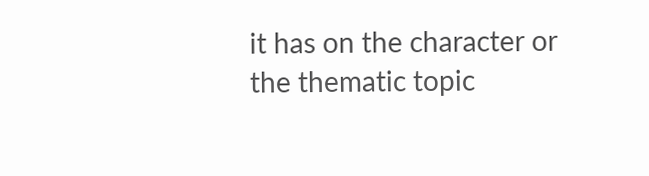it has on the character or the thematic topic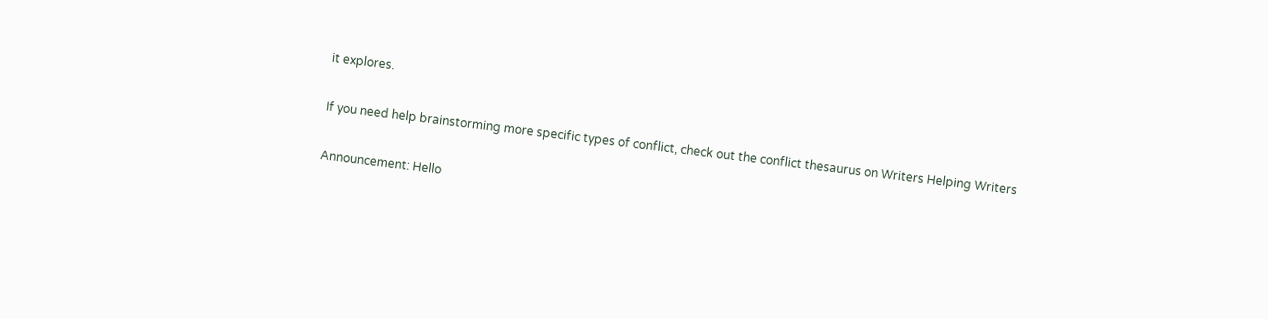it explores.

If you need help brainstorming more specific types of conflict, check out the conflict thesaurus on Writers Helping Writers

Announcement: Hello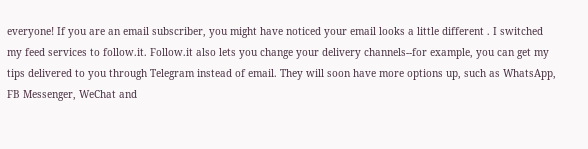everyone! If you are an email subscriber, you might have noticed your email looks a little different . I switched my feed services to follow.it. Follow.it also lets you change your delivery channels--for example, you can get my tips delivered to you through Telegram instead of email. They will soon have more options up, such as WhatsApp, FB Messenger, WeChat and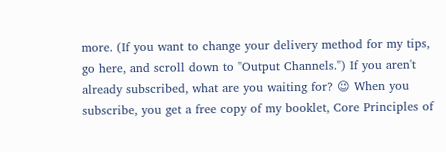more. (If you want to change your delivery method for my tips, go here, and scroll down to "Output Channels.") If you aren't already subscribed, what are you waiting for? 😉 When you subscribe, you get a free copy of my booklet, Core Principles of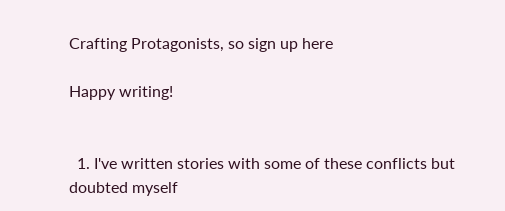Crafting Protagonists, so sign up here

Happy writing!


  1. I've written stories with some of these conflicts but doubted myself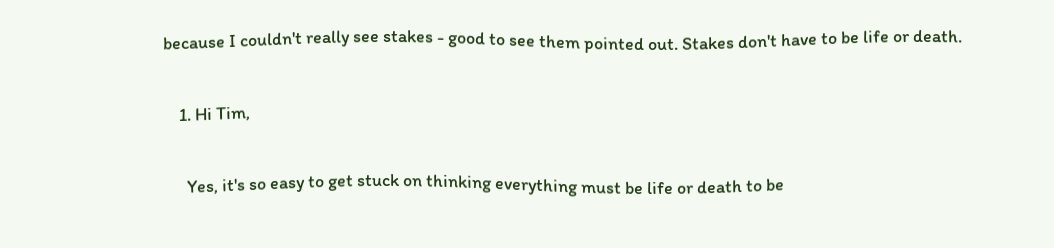because I couldn't really see stakes - good to see them pointed out. Stakes don't have to be life or death.

    1. Hi Tim,

      Yes, it's so easy to get stuck on thinking everything must be life or death to be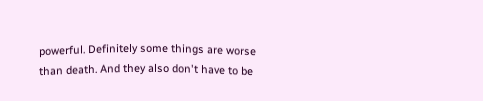powerful. Definitely some things are worse than death. And they also don't have to be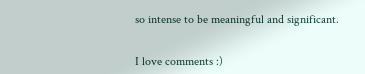so intense to be meaningful and significant.


I love comments :)